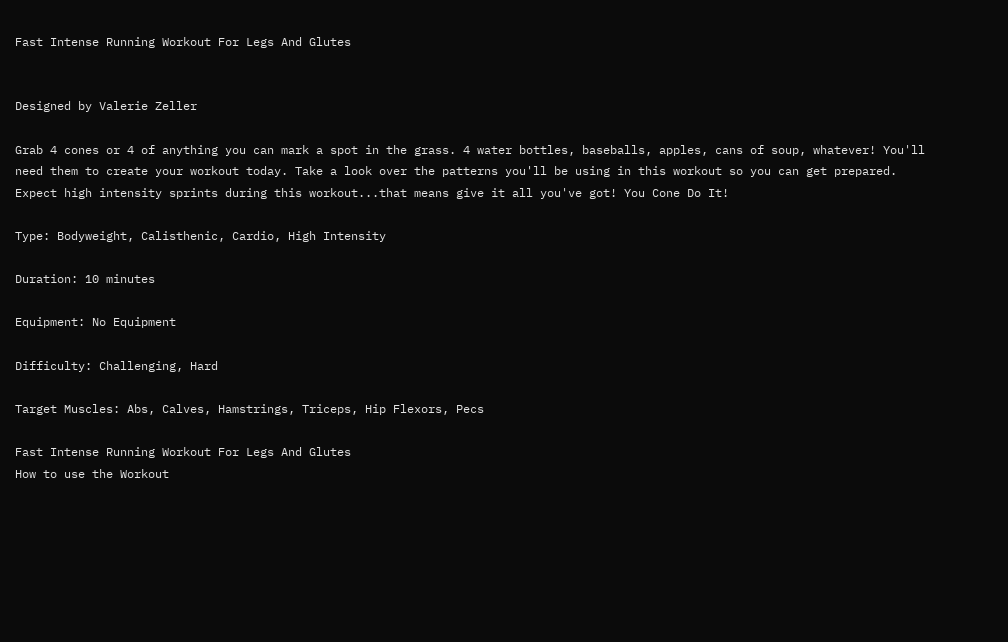Fast Intense Running Workout For Legs And Glutes


Designed by Valerie Zeller

Grab 4 cones or 4 of anything you can mark a spot in the grass. 4 water bottles, baseballs, apples, cans of soup, whatever! You'll need them to create your workout today. Take a look over the patterns you'll be using in this workout so you can get prepared. Expect high intensity sprints during this workout...that means give it all you've got! You Cone Do It!

Type: Bodyweight, Calisthenic, Cardio, High Intensity

Duration: 10 minutes

Equipment: No Equipment

Difficulty: Challenging, Hard

Target Muscles: Abs, Calves, Hamstrings, Triceps, Hip Flexors, Pecs

Fast Intense Running Workout For Legs And Glutes
How to use the Workout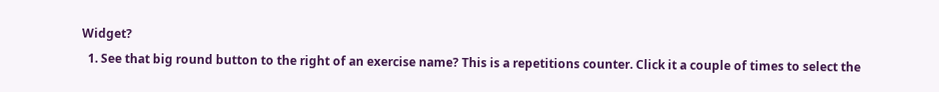Widget?
  1. See that big round button to the right of an exercise name? This is a repetitions counter. Click it a couple of times to select the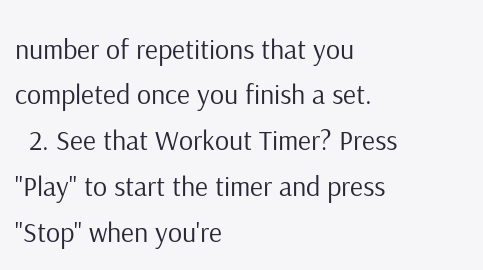number of repetitions that you completed once you finish a set.
  2. See that Workout Timer? Press "Play" to start the timer and press "Stop" when you're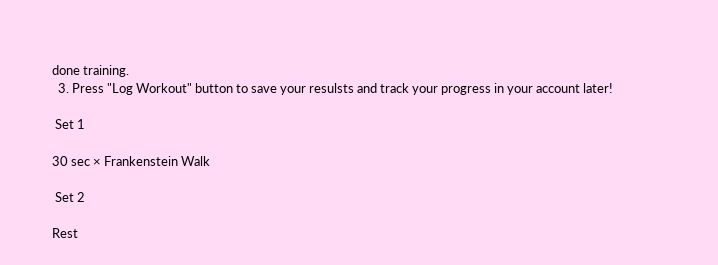done training.
  3. Press "Log Workout" button to save your resulsts and track your progress in your account later!

 Set 1

30 sec × Frankenstein Walk

 Set 2

Rest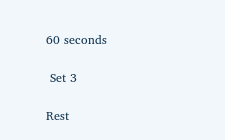60 seconds

 Set 3

Rest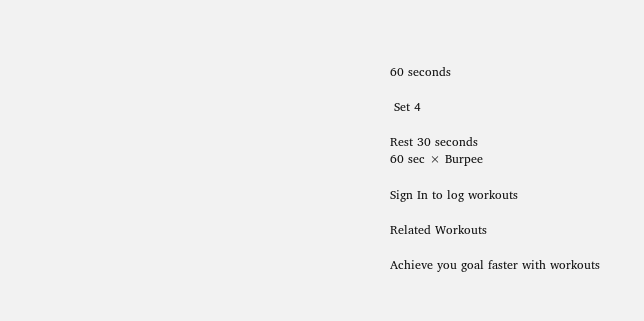60 seconds

 Set 4

Rest 30 seconds
60 sec × Burpee

Sign In to log workouts

Related Workouts

Achieve you goal faster with workouts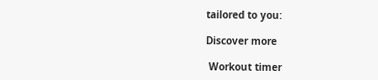tailored to you:

Discover more

 Workout timer